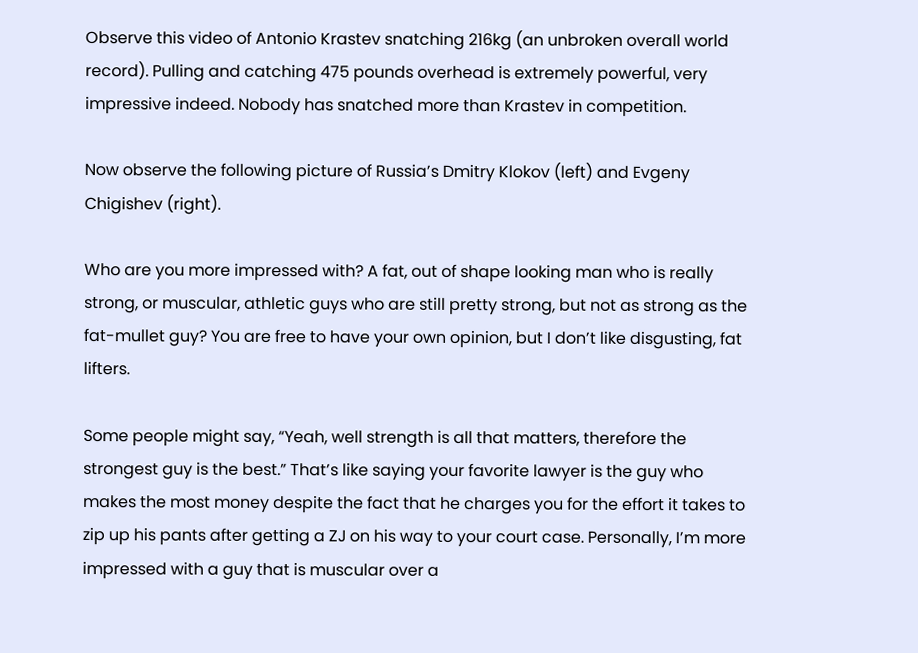Observe this video of Antonio Krastev snatching 216kg (an unbroken overall world record). Pulling and catching 475 pounds overhead is extremely powerful, very impressive indeed. Nobody has snatched more than Krastev in competition.

Now observe the following picture of Russia’s Dmitry Klokov (left) and Evgeny Chigishev (right).

Who are you more impressed with? A fat, out of shape looking man who is really strong, or muscular, athletic guys who are still pretty strong, but not as strong as the fat-mullet guy? You are free to have your own opinion, but I don’t like disgusting, fat lifters.

Some people might say, “Yeah, well strength is all that matters, therefore the strongest guy is the best.” That’s like saying your favorite lawyer is the guy who makes the most money despite the fact that he charges you for the effort it takes to zip up his pants after getting a ZJ on his way to your court case. Personally, I’m more impressed with a guy that is muscular over a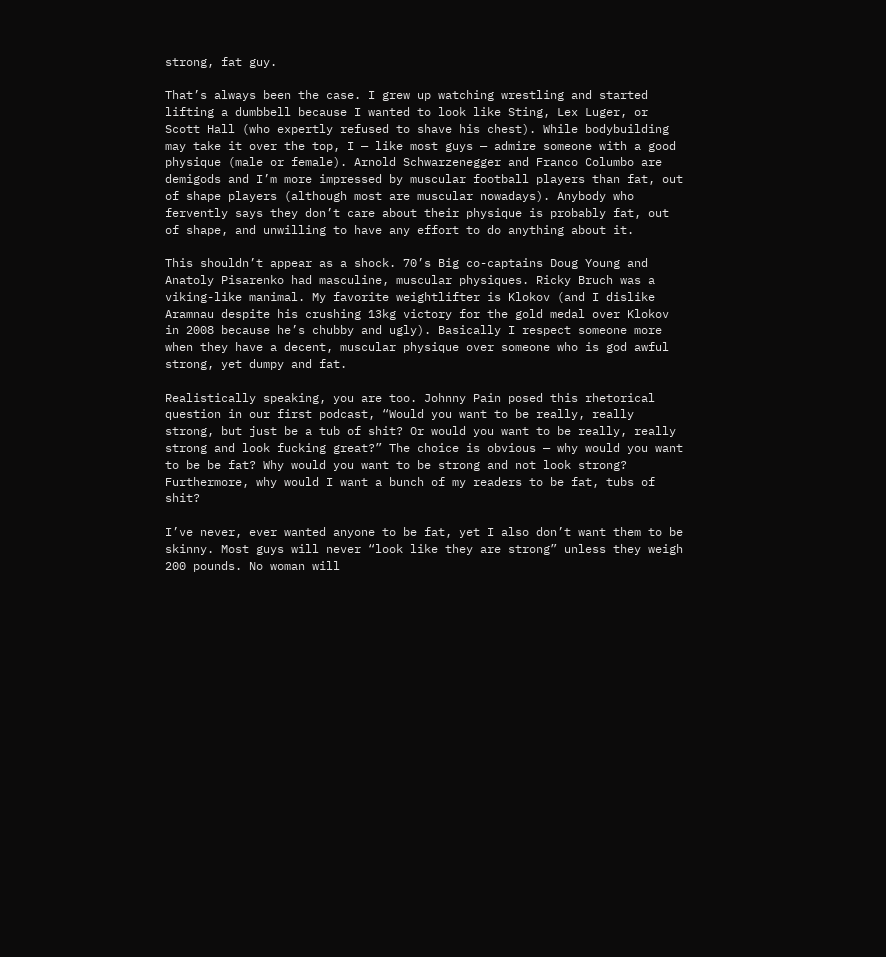strong, fat guy.

That’s always been the case. I grew up watching wrestling and started lifting a dumbbell because I wanted to look like Sting, Lex Luger, or Scott Hall (who expertly refused to shave his chest). While bodybuilding may take it over the top, I — like most guys — admire someone with a good physique (male or female). Arnold Schwarzenegger and Franco Columbo are demigods and I’m more impressed by muscular football players than fat, out of shape players (although most are muscular nowadays). Anybody who fervently says they don’t care about their physique is probably fat, out of shape, and unwilling to have any effort to do anything about it.

This shouldn’t appear as a shock. 70’s Big co-captains Doug Young and Anatoly Pisarenko had masculine, muscular physiques. Ricky Bruch was a viking-like manimal. My favorite weightlifter is Klokov (and I dislike Aramnau despite his crushing 13kg victory for the gold medal over Klokov in 2008 because he’s chubby and ugly). Basically I respect someone more when they have a decent, muscular physique over someone who is god awful strong, yet dumpy and fat.

Realistically speaking, you are too. Johnny Pain posed this rhetorical question in our first podcast, “Would you want to be really, really strong, but just be a tub of shit? Or would you want to be really, really strong and look fucking great?” The choice is obvious — why would you want to be be fat? Why would you want to be strong and not look strong? Furthermore, why would I want a bunch of my readers to be fat, tubs of shit?

I’ve never, ever wanted anyone to be fat, yet I also don’t want them to be skinny. Most guys will never “look like they are strong” unless they weigh 200 pounds. No woman will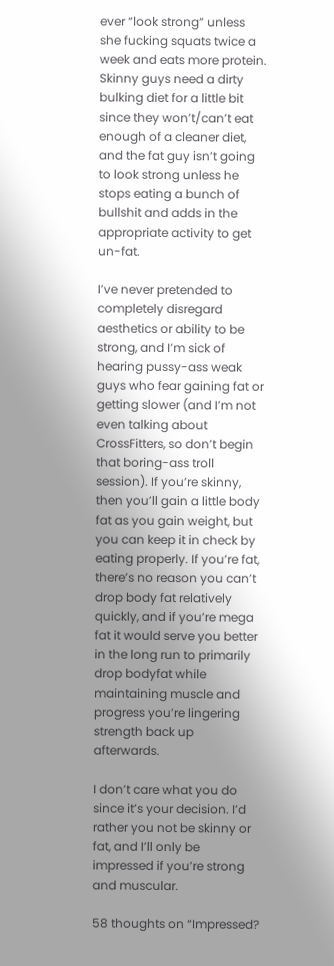ever “look strong” unless she fucking squats twice a week and eats more protein. Skinny guys need a dirty bulking diet for a little bit since they won’t/can’t eat enough of a cleaner diet, and the fat guy isn’t going to look strong unless he stops eating a bunch of bullshit and adds in the appropriate activity to get un-fat.

I’ve never pretended to completely disregard aesthetics or ability to be strong, and I’m sick of hearing pussy-ass weak guys who fear gaining fat or getting slower (and I’m not even talking about CrossFitters, so don’t begin that boring-ass troll session). If you’re skinny, then you’ll gain a little body fat as you gain weight, but you can keep it in check by eating properly. If you’re fat, there’s no reason you can’t drop body fat relatively quickly, and if you’re mega fat it would serve you better in the long run to primarily drop bodyfat while maintaining muscle and progress you’re lingering strength back up afterwards.

I don’t care what you do since it’s your decision. I’d rather you not be skinny or fat, and I’ll only be impressed if you’re strong and muscular.

58 thoughts on “Impressed?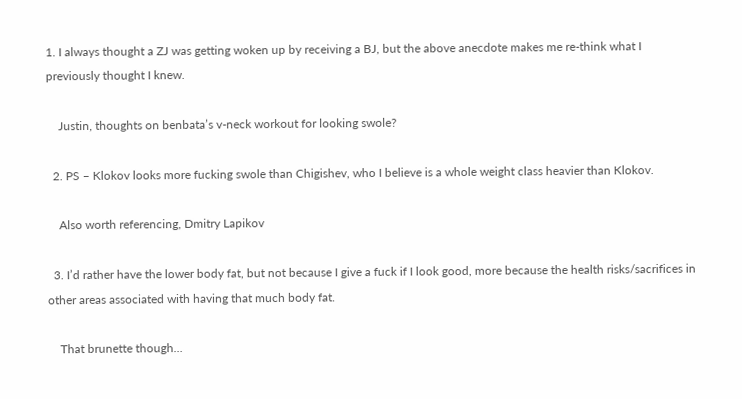1. I always thought a ZJ was getting woken up by receiving a BJ, but the above anecdote makes me re-think what I previously thought I knew.

    Justin, thoughts on benbata’s v-neck workout for looking swole?

  2. PS – Klokov looks more fucking swole than Chigishev, who I believe is a whole weight class heavier than Klokov.

    Also worth referencing, Dmitry Lapikov

  3. I’d rather have the lower body fat, but not because I give a fuck if I look good, more because the health risks/sacrifices in other areas associated with having that much body fat.

    That brunette though…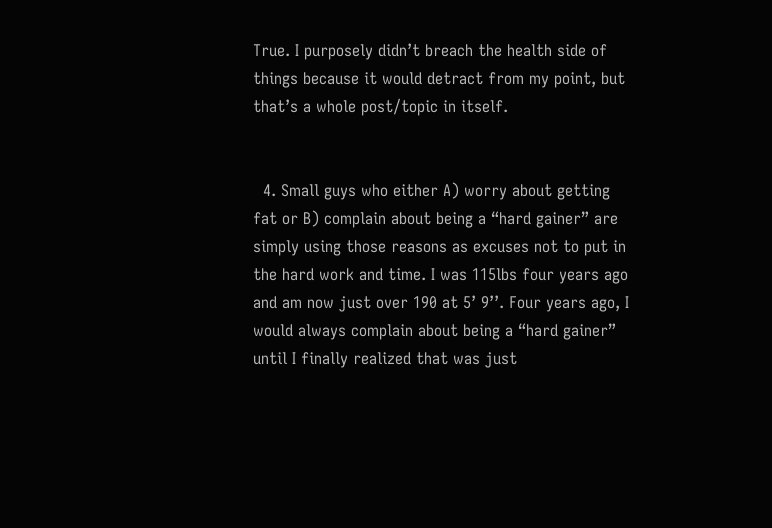True. I purposely didn’t breach the health side of things because it would detract from my point, but that’s a whole post/topic in itself.


  4. Small guys who either A) worry about getting fat or B) complain about being a “hard gainer” are simply using those reasons as excuses not to put in the hard work and time. I was 115lbs four years ago and am now just over 190 at 5’ 9’’. Four years ago, I would always complain about being a “hard gainer” until I finally realized that was just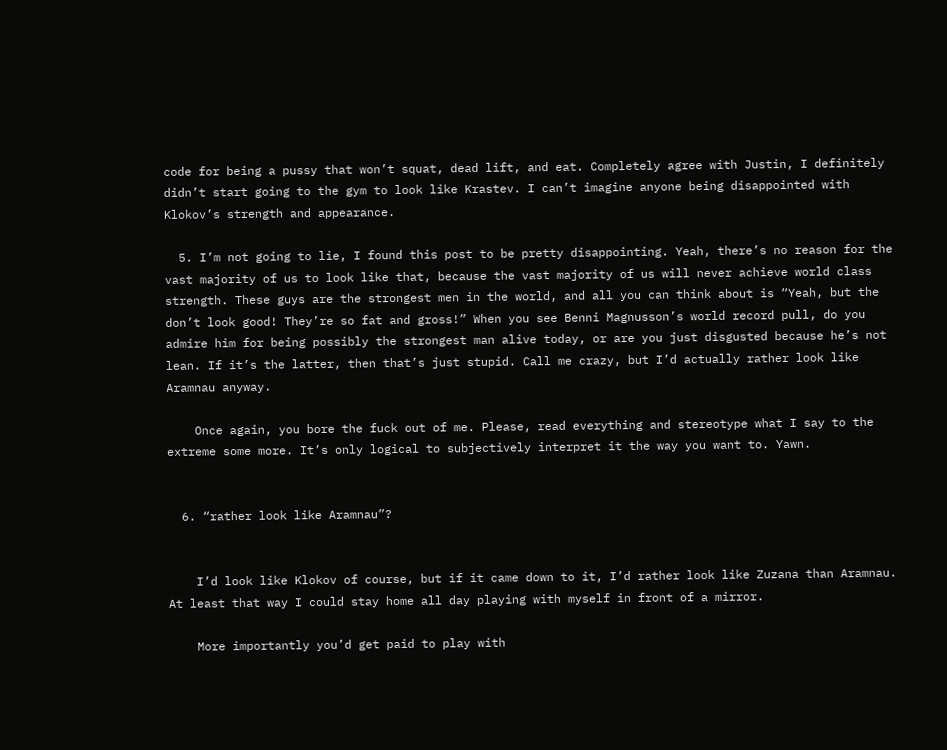code for being a pussy that won’t squat, dead lift, and eat. Completely agree with Justin, I definitely didn’t start going to the gym to look like Krastev. I can’t imagine anyone being disappointed with Klokov’s strength and appearance.

  5. I’m not going to lie, I found this post to be pretty disappointing. Yeah, there’s no reason for the vast majority of us to look like that, because the vast majority of us will never achieve world class strength. These guys are the strongest men in the world, and all you can think about is “Yeah, but the don’t look good! They’re so fat and gross!” When you see Benni Magnusson’s world record pull, do you admire him for being possibly the strongest man alive today, or are you just disgusted because he’s not lean. If it’s the latter, then that’s just stupid. Call me crazy, but I’d actually rather look like Aramnau anyway.

    Once again, you bore the fuck out of me. Please, read everything and stereotype what I say to the extreme some more. It’s only logical to subjectively interpret it the way you want to. Yawn.


  6. “rather look like Aramnau”?


    I’d look like Klokov of course, but if it came down to it, I’d rather look like Zuzana than Aramnau. At least that way I could stay home all day playing with myself in front of a mirror.

    More importantly you’d get paid to play with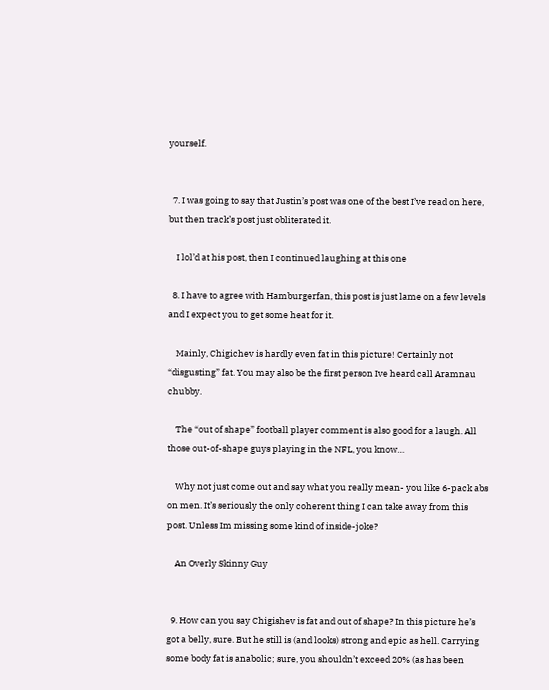yourself.


  7. I was going to say that Justin’s post was one of the best I’ve read on here, but then track’s post just obliterated it.

    I lol’d at his post, then I continued laughing at this one

  8. I have to agree with Hamburgerfan, this post is just lame on a few levels and I expect you to get some heat for it.

    Mainly, Chigichev is hardly even fat in this picture! Certainly not “disgusting” fat. You may also be the first person Ive heard call Aramnau chubby.

    The “out of shape” football player comment is also good for a laugh. All those out-of-shape guys playing in the NFL, you know…

    Why not just come out and say what you really mean- you like 6-pack abs on men. It’s seriously the only coherent thing I can take away from this post. Unless Im missing some kind of inside-joke?

    An Overly Skinny Guy


  9. How can you say Chigishev is fat and out of shape? In this picture he’s got a belly, sure. But he still is (and looks) strong and epic as hell. Carrying some body fat is anabolic; sure, you shouldn’t exceed 20% (as has been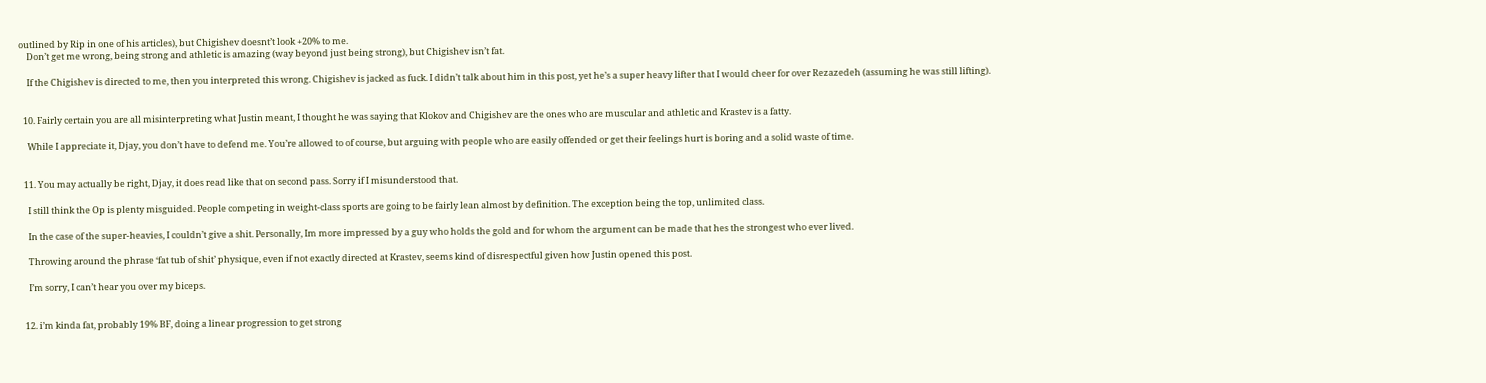outlined by Rip in one of his articles), but Chigishev doesnt’t look +20% to me.
    Don’t get me wrong, being strong and athletic is amazing (way beyond just being strong), but Chigishev isn’t fat.

    If the Chigishev is directed to me, then you interpreted this wrong. Chigishev is jacked as fuck. I didn’t talk about him in this post, yet he’s a super heavy lifter that I would cheer for over Rezazedeh (assuming he was still lifting).


  10. Fairly certain you are all misinterpreting what Justin meant, I thought he was saying that Klokov and Chigishev are the ones who are muscular and athletic and Krastev is a fatty.

    While I appreciate it, Djay, you don’t have to defend me. You’re allowed to of course, but arguing with people who are easily offended or get their feelings hurt is boring and a solid waste of time.


  11. You may actually be right, Djay, it does read like that on second pass. Sorry if I misunderstood that.

    I still think the Op is plenty misguided. People competing in weight-class sports are going to be fairly lean almost by definition. The exception being the top, unlimited class.

    In the case of the super-heavies, I couldn’t give a shit. Personally, Im more impressed by a guy who holds the gold and for whom the argument can be made that hes the strongest who ever lived.

    Throwing around the phrase ‘fat tub of shit’ physique, even if not exactly directed at Krastev, seems kind of disrespectful given how Justin opened this post.

    I’m sorry, I can’t hear you over my biceps.


  12. i’m kinda fat, probably 19% BF, doing a linear progression to get strong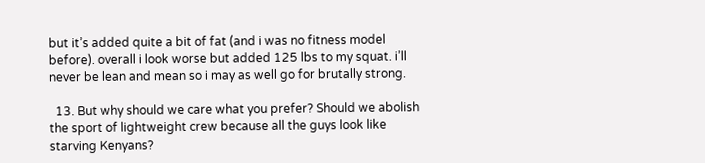but it’s added quite a bit of fat (and i was no fitness model before). overall i look worse but added 125 lbs to my squat. i’ll never be lean and mean so i may as well go for brutally strong.

  13. But why should we care what you prefer? Should we abolish the sport of lightweight crew because all the guys look like starving Kenyans?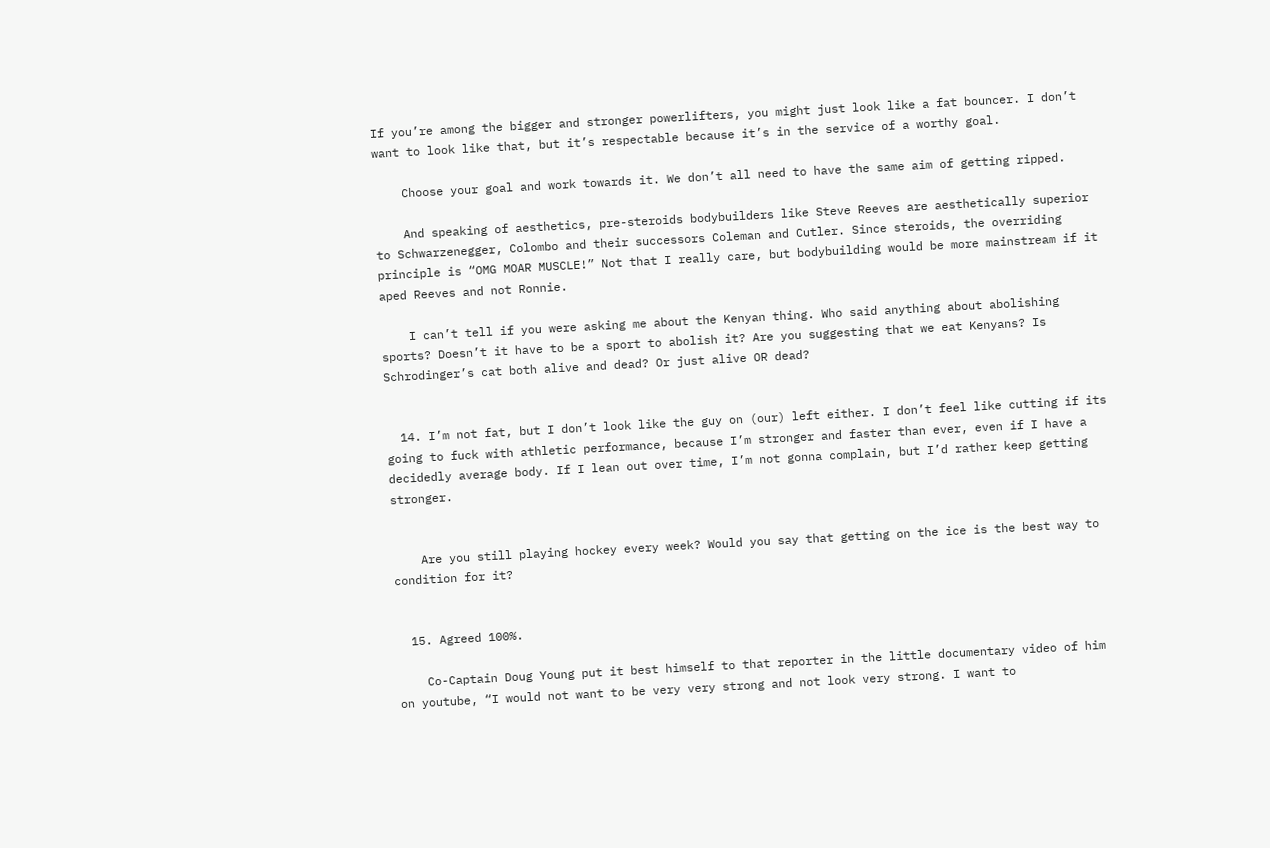If you’re among the bigger and stronger powerlifters, you might just look like a fat bouncer. I don’t want to look like that, but it’s respectable because it’s in the service of a worthy goal.

    Choose your goal and work towards it. We don’t all need to have the same aim of getting ripped.

    And speaking of aesthetics, pre-steroids bodybuilders like Steve Reeves are aesthetically superior to Schwarzenegger, Colombo and their successors Coleman and Cutler. Since steroids, the overriding principle is “OMG MOAR MUSCLE!” Not that I really care, but bodybuilding would be more mainstream if it aped Reeves and not Ronnie.

    I can’t tell if you were asking me about the Kenyan thing. Who said anything about abolishing sports? Doesn’t it have to be a sport to abolish it? Are you suggesting that we eat Kenyans? Is Schrodinger’s cat both alive and dead? Or just alive OR dead?


  14. I’m not fat, but I don’t look like the guy on (our) left either. I don’t feel like cutting if its going to fuck with athletic performance, because I’m stronger and faster than ever, even if I have a decidedly average body. If I lean out over time, I’m not gonna complain, but I’d rather keep getting stronger.


    Are you still playing hockey every week? Would you say that getting on the ice is the best way to condition for it?


  15. Agreed 100%.

    Co-Captain Doug Young put it best himself to that reporter in the little documentary video of him on youtube, “I would not want to be very very strong and not look very strong. I want to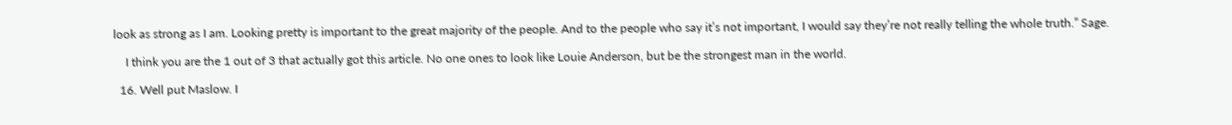look as strong as I am. Looking pretty is important to the great majority of the people. And to the people who say it’s not important, I would say they’re not really telling the whole truth.” Sage.

    I think you are the 1 out of 3 that actually got this article. No one ones to look like Louie Anderson, but be the strongest man in the world.

  16. Well put Maslow. I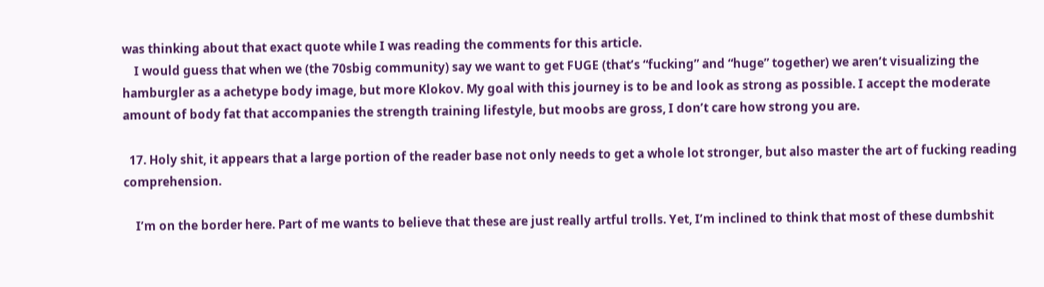was thinking about that exact quote while I was reading the comments for this article.
    I would guess that when we (the 70sbig community) say we want to get FUGE (that’s “fucking” and “huge” together) we aren’t visualizing the hamburgler as a achetype body image, but more Klokov. My goal with this journey is to be and look as strong as possible. I accept the moderate amount of body fat that accompanies the strength training lifestyle, but moobs are gross, I don’t care how strong you are.

  17. Holy shit, it appears that a large portion of the reader base not only needs to get a whole lot stronger, but also master the art of fucking reading comprehension.

    I’m on the border here. Part of me wants to believe that these are just really artful trolls. Yet, I’m inclined to think that most of these dumbshit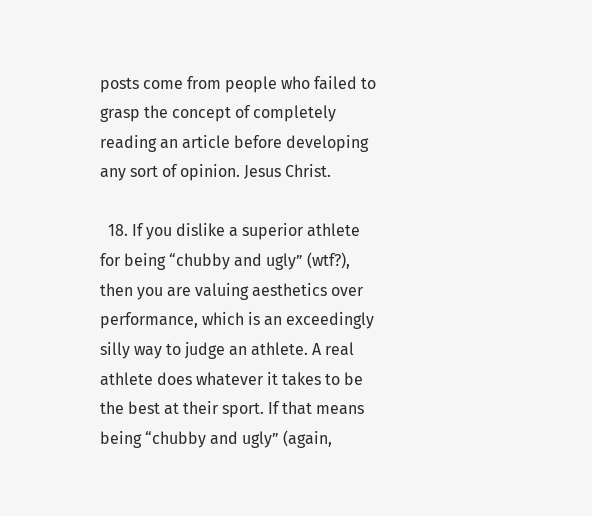posts come from people who failed to grasp the concept of completely reading an article before developing any sort of opinion. Jesus Christ.

  18. If you dislike a superior athlete for being “chubby and ugly” (wtf?), then you are valuing aesthetics over performance, which is an exceedingly silly way to judge an athlete. A real athlete does whatever it takes to be the best at their sport. If that means being “chubby and ugly” (again,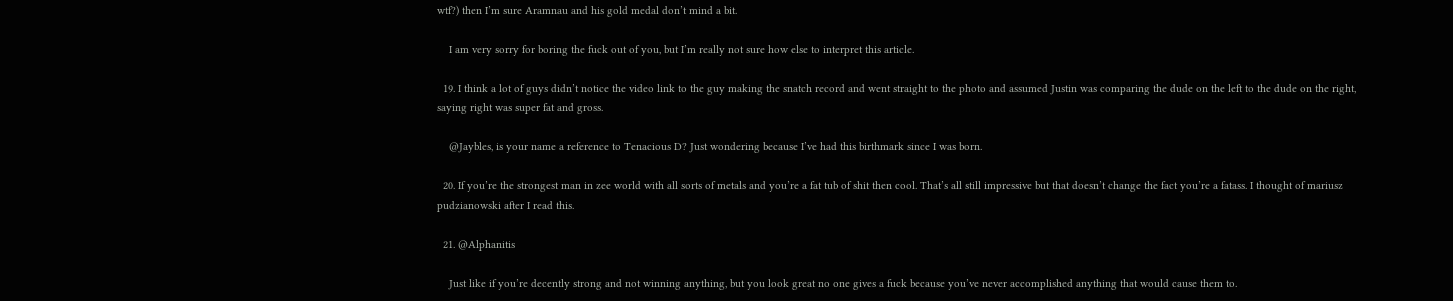wtf?) then I’m sure Aramnau and his gold medal don’t mind a bit.

    I am very sorry for boring the fuck out of you, but I’m really not sure how else to interpret this article.

  19. I think a lot of guys didn’t notice the video link to the guy making the snatch record and went straight to the photo and assumed Justin was comparing the dude on the left to the dude on the right, saying right was super fat and gross.

    @Jaybles, is your name a reference to Tenacious D? Just wondering because I’ve had this birthmark since I was born.

  20. If you’re the strongest man in zee world with all sorts of metals and you’re a fat tub of shit then cool. That’s all still impressive but that doesn’t change the fact you’re a fatass. I thought of mariusz pudzianowski after I read this.

  21. @Alphanitis

    Just like if you’re decently strong and not winning anything, but you look great no one gives a fuck because you’ve never accomplished anything that would cause them to.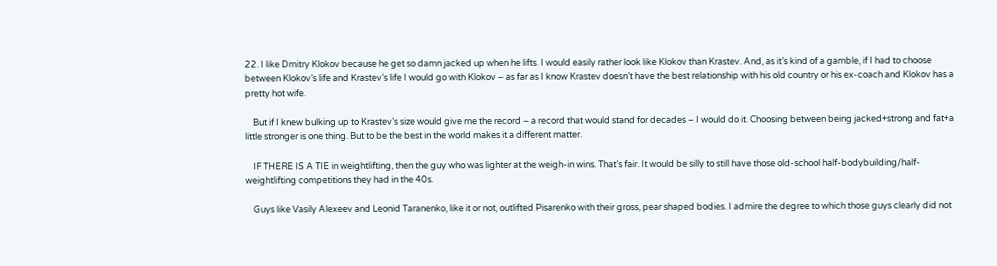22. I like Dmitry Klokov because he get so damn jacked up when he lifts. I would easily rather look like Klokov than Krastev. And, as it’s kind of a gamble, if I had to choose between Klokov’s life and Krastev’s life I would go with Klokov – as far as I know Krastev doesn’t have the best relationship with his old country or his ex-coach and Klokov has a pretty hot wife.

    But if I knew bulking up to Krastev’s size would give me the record – a record that would stand for decades – I would do it. Choosing between being jacked+strong and fat+a little stronger is one thing. But to be the best in the world makes it a different matter.

    IF THERE IS A TIE in weightlifting, then the guy who was lighter at the weigh-in wins. That’s fair. It would be silly to still have those old-school half-bodybuilding/half-weightlifting competitions they had in the 40s.

    Guys like Vasily Alexeev and Leonid Taranenko, like it or not, outlifted Pisarenko with their gross, pear shaped bodies. I admire the degree to which those guys clearly did not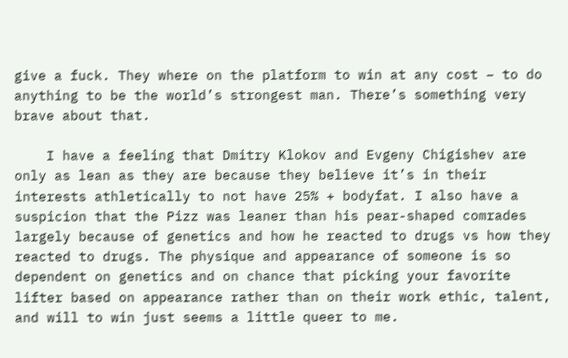give a fuck. They where on the platform to win at any cost – to do anything to be the world’s strongest man. There’s something very brave about that.

    I have a feeling that Dmitry Klokov and Evgeny Chigishev are only as lean as they are because they believe it’s in their interests athletically to not have 25% + bodyfat. I also have a suspicion that the Pizz was leaner than his pear-shaped comrades largely because of genetics and how he reacted to drugs vs how they reacted to drugs. The physique and appearance of someone is so dependent on genetics and on chance that picking your favorite lifter based on appearance rather than on their work ethic, talent, and will to win just seems a little queer to me.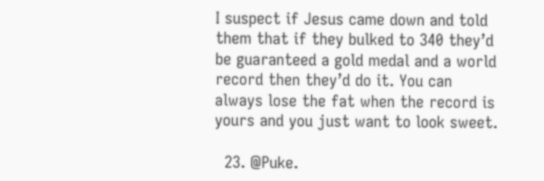I suspect if Jesus came down and told them that if they bulked to 340 they’d be guaranteed a gold medal and a world record then they’d do it. You can always lose the fat when the record is yours and you just want to look sweet.

  23. @Puke.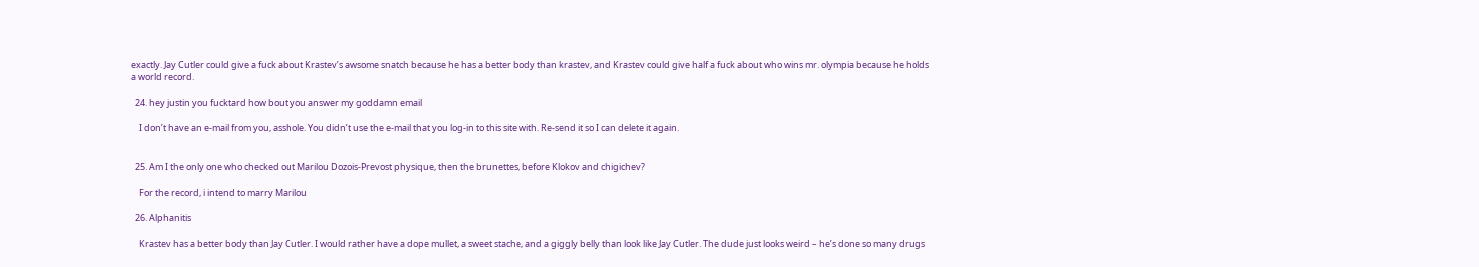exactly. Jay Cutler could give a fuck about Krastev’s awsome snatch because he has a better body than krastev, and Krastev could give half a fuck about who wins mr. olympia because he holds a world record.

  24. hey justin you fucktard how bout you answer my goddamn email

    I don’t have an e-mail from you, asshole. You didn’t use the e-mail that you log-in to this site with. Re-send it so I can delete it again.


  25. Am I the only one who checked out Marilou Dozois-Prevost physique, then the brunettes, before Klokov and chigichev?

    For the record, i intend to marry Marilou

  26. Alphanitis

    Krastev has a better body than Jay Cutler. I would rather have a dope mullet, a sweet stache, and a giggly belly than look like Jay Cutler. The dude just looks weird – he’s done so many drugs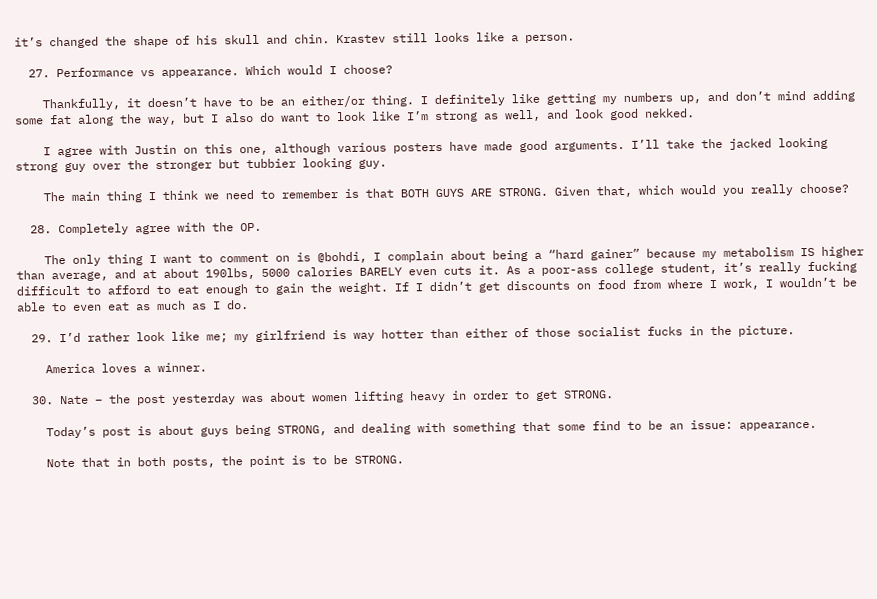it’s changed the shape of his skull and chin. Krastev still looks like a person.

  27. Performance vs appearance. Which would I choose?

    Thankfully, it doesn’t have to be an either/or thing. I definitely like getting my numbers up, and don’t mind adding some fat along the way, but I also do want to look like I’m strong as well, and look good nekked.

    I agree with Justin on this one, although various posters have made good arguments. I’ll take the jacked looking strong guy over the stronger but tubbier looking guy.

    The main thing I think we need to remember is that BOTH GUYS ARE STRONG. Given that, which would you really choose?

  28. Completely agree with the OP.

    The only thing I want to comment on is @bohdi, I complain about being a “hard gainer” because my metabolism IS higher than average, and at about 190lbs, 5000 calories BARELY even cuts it. As a poor-ass college student, it’s really fucking difficult to afford to eat enough to gain the weight. If I didn’t get discounts on food from where I work, I wouldn’t be able to even eat as much as I do.

  29. I’d rather look like me; my girlfriend is way hotter than either of those socialist fucks in the picture.

    America loves a winner.

  30. Nate – the post yesterday was about women lifting heavy in order to get STRONG.

    Today’s post is about guys being STRONG, and dealing with something that some find to be an issue: appearance.

    Note that in both posts, the point is to be STRONG.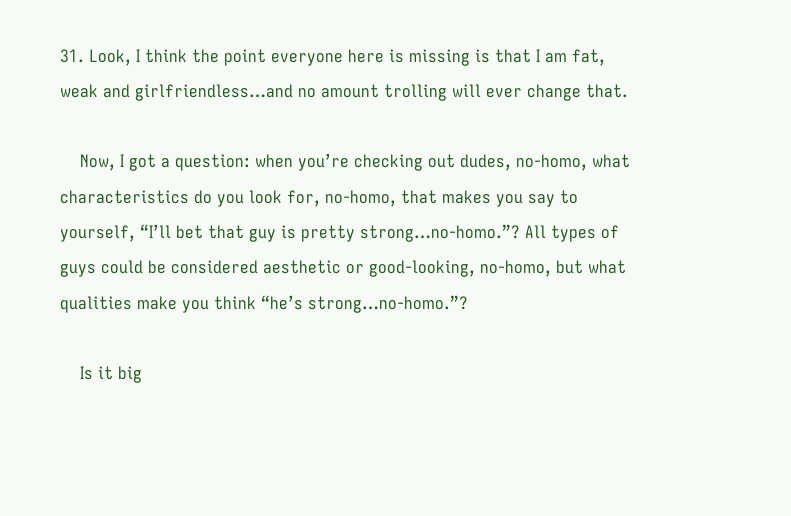31. Look, I think the point everyone here is missing is that I am fat, weak and girlfriendless…and no amount trolling will ever change that.

    Now, I got a question: when you’re checking out dudes, no-homo, what characteristics do you look for, no-homo, that makes you say to yourself, “I’ll bet that guy is pretty strong…no-homo.”? All types of guys could be considered aesthetic or good-looking, no-homo, but what qualities make you think “he’s strong…no-homo.”?

    Is it big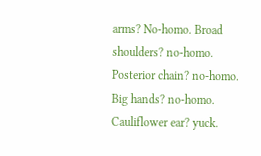arms? No-homo. Broad shoulders? no-homo. Posterior chain? no-homo. Big hands? no-homo. Cauliflower ear? yuck.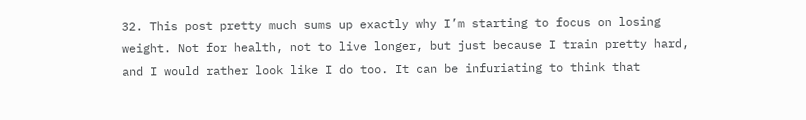32. This post pretty much sums up exactly why I’m starting to focus on losing weight. Not for health, not to live longer, but just because I train pretty hard, and I would rather look like I do too. It can be infuriating to think that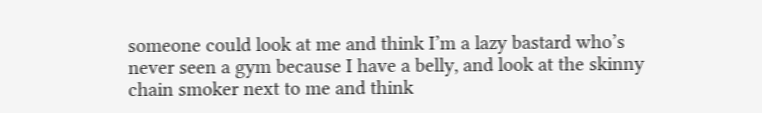someone could look at me and think I’m a lazy bastard who’s never seen a gym because I have a belly, and look at the skinny chain smoker next to me and think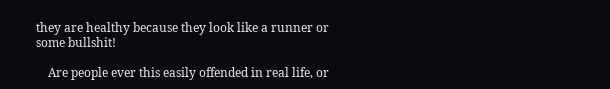they are healthy because they look like a runner or some bullshit!

    Are people ever this easily offended in real life, or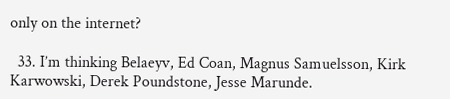only on the internet?

  33. I’m thinking Belaeyv, Ed Coan, Magnus Samuelsson, Kirk Karwowski, Derek Poundstone, Jesse Marunde.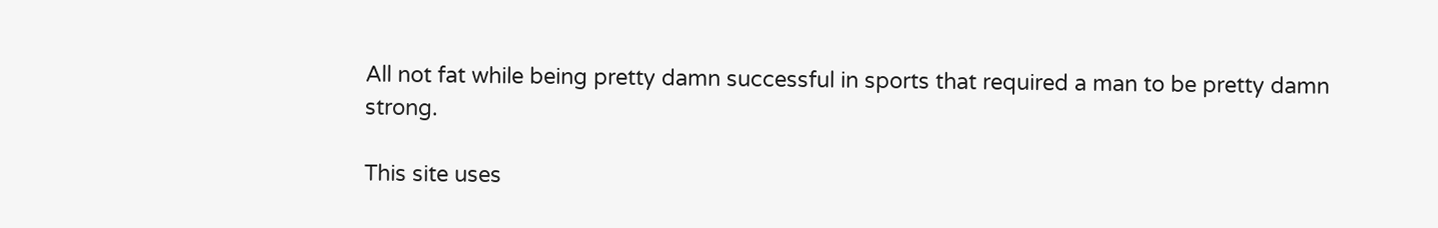All not fat while being pretty damn successful in sports that required a man to be pretty damn strong.

This site uses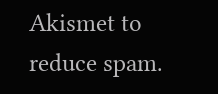Akismet to reduce spam.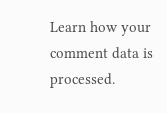Learn how your comment data is processed.